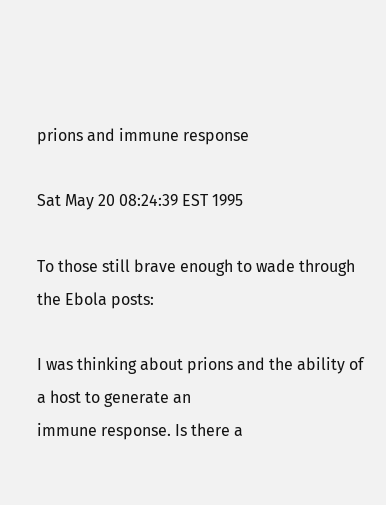prions and immune response

Sat May 20 08:24:39 EST 1995

To those still brave enough to wade through the Ebola posts:

I was thinking about prions and the ability of a host to generate an
immune response. Is there a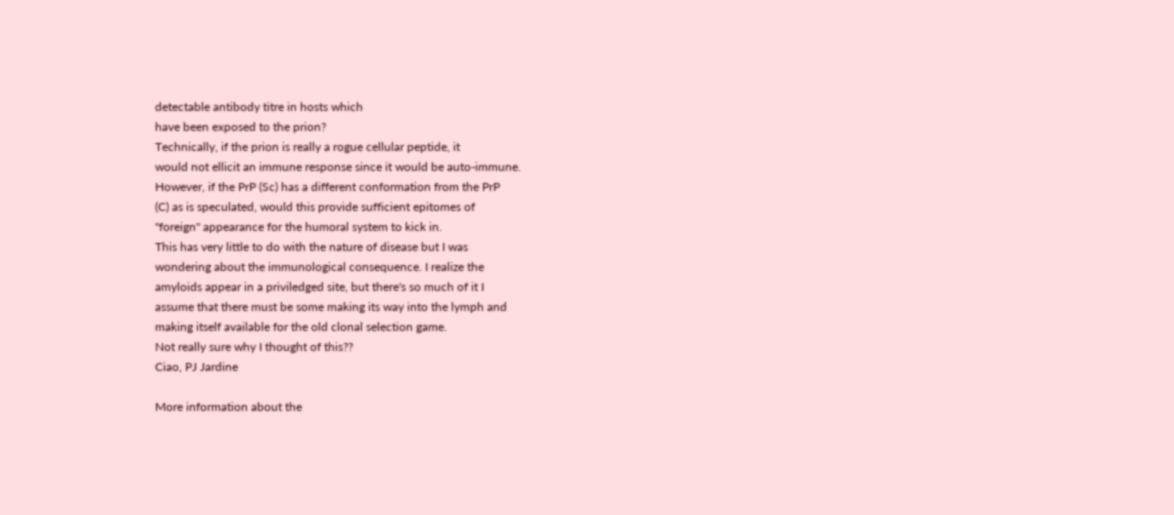detectable antibody titre in hosts which
have been exposed to the prion?
Technically, if the prion is really a rogue cellular peptide, it
would not ellicit an immune response since it would be auto-immune.
However, if the PrP (Sc) has a different conformation from the PrP
(C) as is speculated, would this provide sufficient epitomes of
"foreign" appearance for the humoral system to kick in.
This has very little to do with the nature of disease but I was
wondering about the immunological consequence. I realize the
amyloids appear in a priviledged site, but there's so much of it I
assume that there must be some making its way into the lymph and
making itself available for the old clonal selection game.
Not really sure why I thought of this??
Ciao, PJ Jardine

More information about the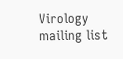Virology mailing list